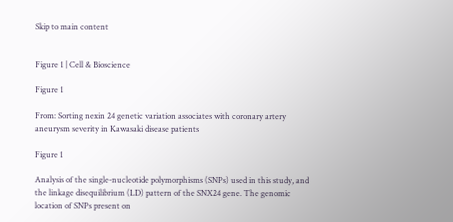Skip to main content


Figure 1 | Cell & Bioscience

Figure 1

From: Sorting nexin 24 genetic variation associates with coronary artery aneurysm severity in Kawasaki disease patients

Figure 1

Analysis of the single-nucleotide polymorphisms (SNPs) used in this study, and the linkage disequilibrium (LD) pattern of the SNX24 gene. The genomic location of SNPs present on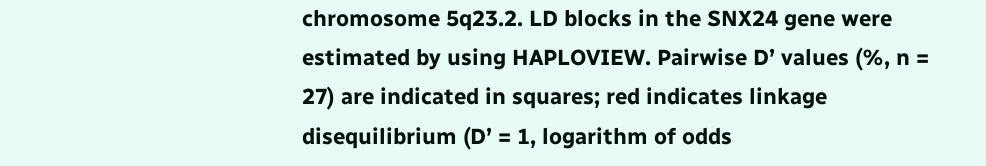chromosome 5q23.2. LD blocks in the SNX24 gene were estimated by using HAPLOVIEW. Pairwise D’ values (%, n = 27) are indicated in squares; red indicates linkage disequilibrium (D’ = 1, logarithm of odds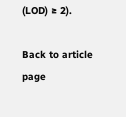(LOD) ≥ 2).

Back to article page